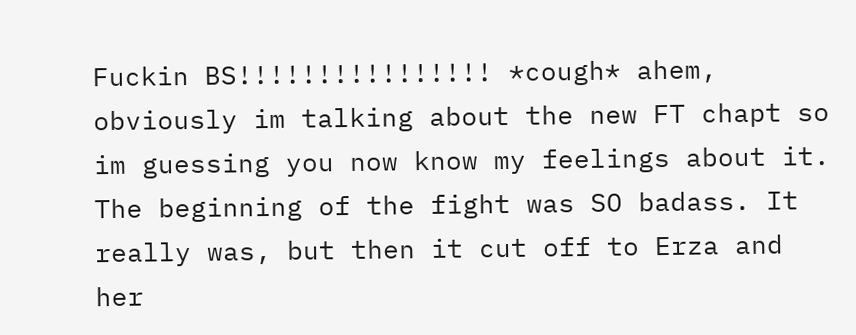Fuckin BS!!!!!!!!!!!!!!!! *cough* ahem, obviously im talking about the new FT chapt so im guessing you now know my feelings about it. The beginning of the fight was SO badass. It really was, but then it cut off to Erza and her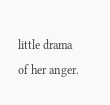little drama of her anger.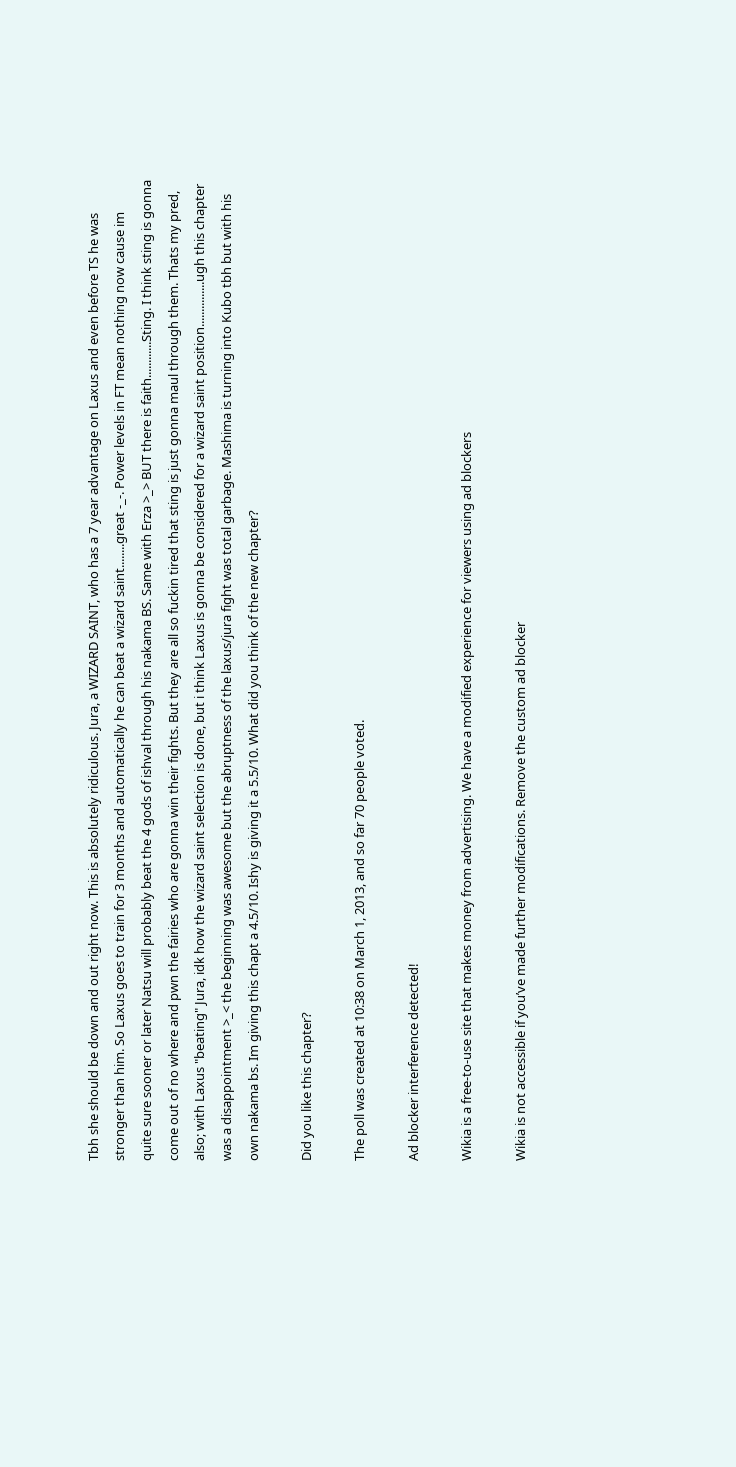Tbh she should be down and out right now. This is absolutely ridiculous. Jura, a WIZARD SAINT, who has a 7 year advantage on Laxus and even before TS he was stronger than him. So Laxus goes to train for 3 months and automatically he can beat a wizard saint........great -_-. Power levels in FT mean nothing now cause im quite sure sooner or later Natsu will probably beat the 4 gods of ishval through his nakama BS. Same with Erza >_> BUT there is faith............Sting. I think sting is gonna come out of no where and pwn the fairies who are gonna win their fights. But they are all so fuckin tired that sting is just gonna maul through them. Thats my pred, also; with Laxus "beating" Jura, idk how the wizard saint selection is done, but i think Laxus is gonna be considered for a wizard saint position...............ugh this chapter was a disappointment >_< the beginning was awesome but the abruptness of the laxus/jura fight was total garbage. Mashima is turning into Kubo tbh but with his own nakama bs. Im giving this chapt a 4.5/10. Ishy is giving it a 5.5/10. What did you think of the new chapter?

Did you like this chapter?

The poll was created at 10:38 on March 1, 2013, and so far 70 people voted.

Ad blocker interference detected!

Wikia is a free-to-use site that makes money from advertising. We have a modified experience for viewers using ad blockers

Wikia is not accessible if you’ve made further modifications. Remove the custom ad blocker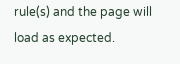rule(s) and the page will load as expected.